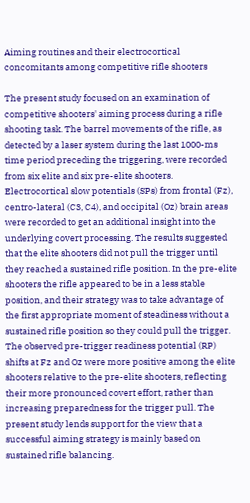Aiming routines and their electrocortical concomitants among competitive rifle shooters

The present study focused on an examination of competitive shooters' aiming process during a rifle shooting task. The barrel movements of the rifle, as detected by a laser system during the last 1000-ms time period preceding the triggering, were recorded from six elite and six pre-elite shooters. Electrocortical slow potentials (SPs) from frontal (Fz), centro-lateral (C3, C4), and occipital (Oz) brain areas were recorded to get an additional insight into the underlying covert processing. The results suggested that the elite shooters did not pull the trigger until they reached a sustained rifle position. In the pre-elite shooters the rifle appeared to be in a less stable position, and their strategy was to take advantage of the first appropriate moment of steadiness without a sustained rifle position so they could pull the trigger. The observed pre-trigger readiness potential (RP) shifts at Fz and Oz were more positive among the elite shooters relative to the pre-elite shooters, reflecting their more pronounced covert effort, rather than increasing preparedness for the trigger pull. The present study lends support for the view that a successful aiming strategy is mainly based on sustained rifle balancing.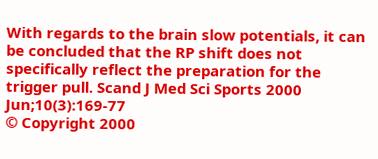With regards to the brain slow potentials, it can be concluded that the RP shift does not specifically reflect the preparation for the trigger pull. Scand J Med Sci Sports 2000 Jun;10(3):169-77
© Copyright 2000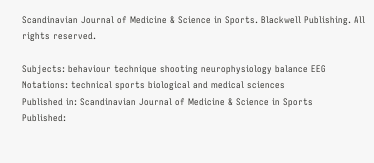Scandinavian Journal of Medicine & Science in Sports. Blackwell Publishing. All rights reserved.

Subjects: behaviour technique shooting neurophysiology balance EEG
Notations: technical sports biological and medical sciences
Published in: Scandinavian Journal of Medicine & Science in Sports
Published: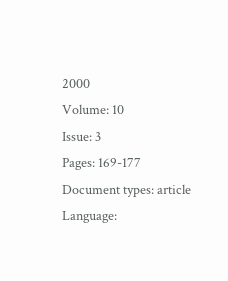2000
Volume: 10
Issue: 3
Pages: 169-177
Document types: article
Language: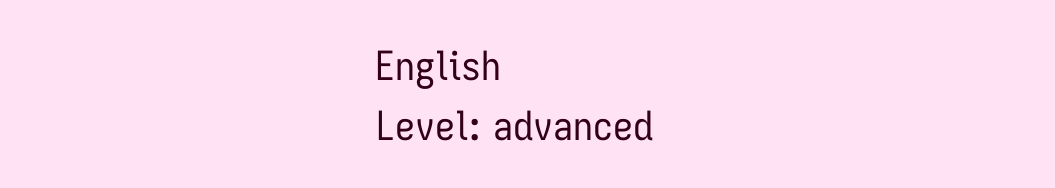English
Level: advanced